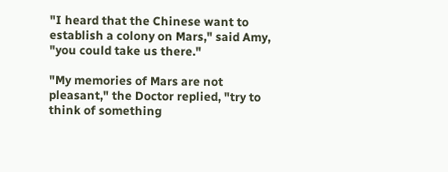"I heard that the Chinese want to establish a colony on Mars," said Amy, "you could take us there."

"My memories of Mars are not pleasant," the Doctor replied, "try to think of something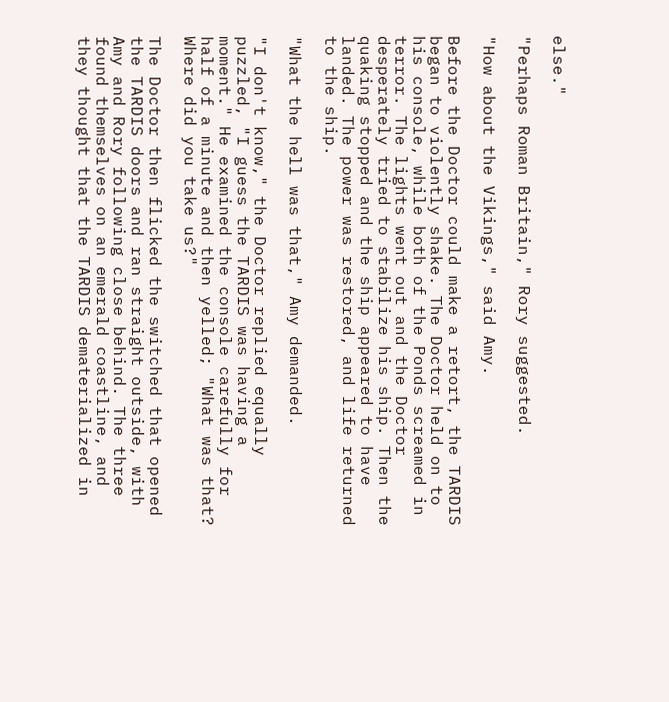else."

"Perhaps Roman Britain," Rory suggested.

"How about the Vikings," said Amy.

Before the Doctor could make a retort, the TARDIS began to violently shake. The Doctor held on to his console, while both of the Ponds screamed in terror. The lights went out and the Doctor desperately tried to stabilize his ship. Then the quaking stopped and the ship appeared to have landed. The power was restored, and life returned to the ship.

"What the hell was that," Amy demanded.

"I don't know," the Doctor replied equally puzzled, "I guess the TARDIS was having a moment." He examined the console carefully for half of a minute and then yelled; "What was that? Where did you take us?"

The Doctor then flicked the switched that opened the TARDIS doors and ran straight outside, with Amy and Rory following close behind. The three found themselves on an emerald coastline, and they thought that the TARDIS dematerialized in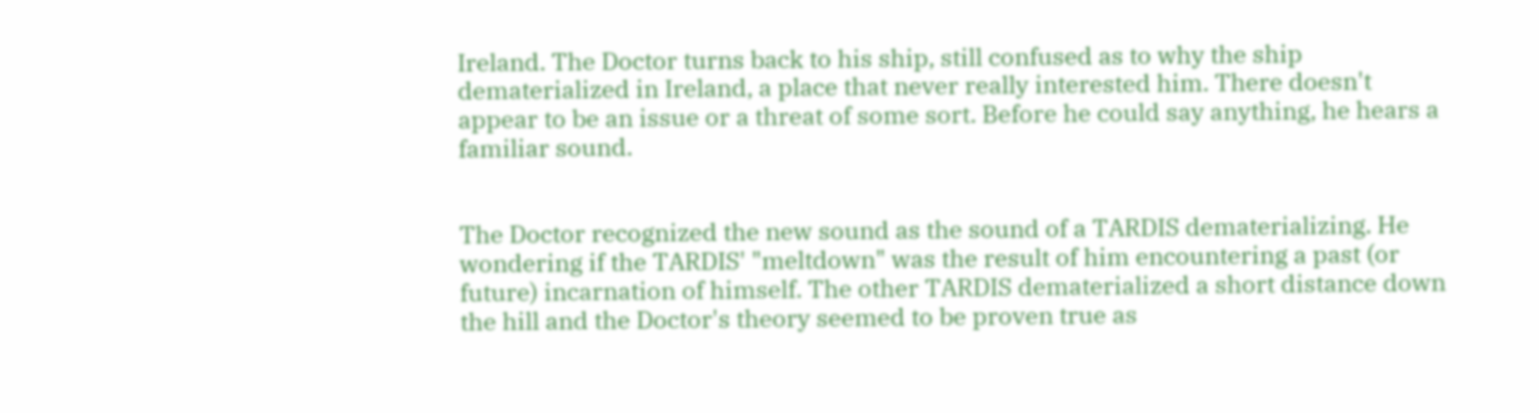Ireland. The Doctor turns back to his ship, still confused as to why the ship dematerialized in Ireland, a place that never really interested him. There doesn't appear to be an issue or a threat of some sort. Before he could say anything, he hears a familiar sound.


The Doctor recognized the new sound as the sound of a TARDIS dematerializing. He wondering if the TARDIS' "meltdown" was the result of him encountering a past (or future) incarnation of himself. The other TARDIS dematerialized a short distance down the hill and the Doctor's theory seemed to be proven true as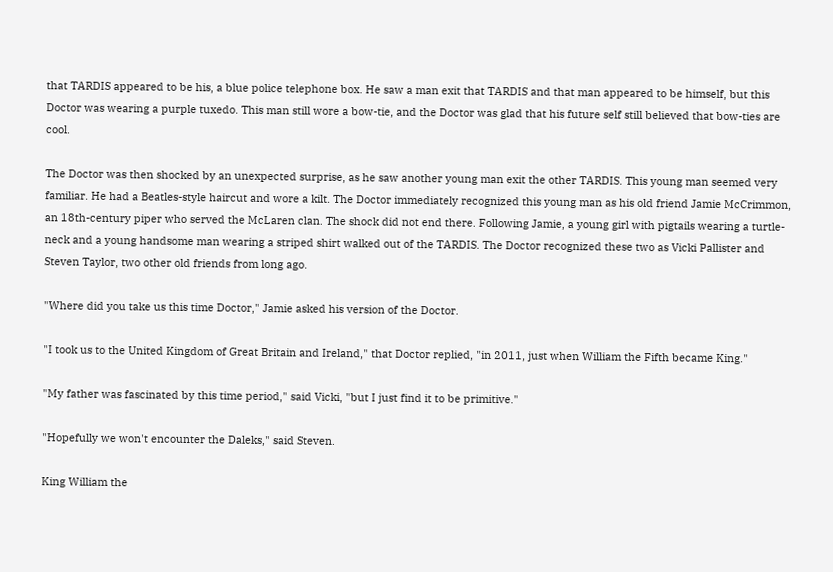that TARDIS appeared to be his, a blue police telephone box. He saw a man exit that TARDIS and that man appeared to be himself, but this Doctor was wearing a purple tuxedo. This man still wore a bow-tie, and the Doctor was glad that his future self still believed that bow-ties are cool.

The Doctor was then shocked by an unexpected surprise, as he saw another young man exit the other TARDIS. This young man seemed very familiar. He had a Beatles-style haircut and wore a kilt. The Doctor immediately recognized this young man as his old friend Jamie McCrimmon, an 18th-century piper who served the McLaren clan. The shock did not end there. Following Jamie, a young girl with pigtails wearing a turtle-neck and a young handsome man wearing a striped shirt walked out of the TARDIS. The Doctor recognized these two as Vicki Pallister and Steven Taylor, two other old friends from long ago.

"Where did you take us this time Doctor," Jamie asked his version of the Doctor.

"I took us to the United Kingdom of Great Britain and Ireland," that Doctor replied, "in 2011, just when William the Fifth became King."

"My father was fascinated by this time period," said Vicki, "but I just find it to be primitive."

"Hopefully we won't encounter the Daleks," said Steven.

King William the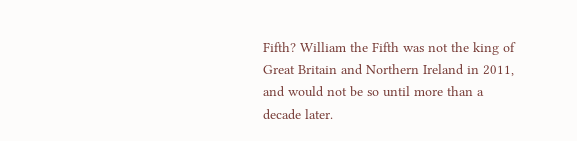Fifth? William the Fifth was not the king of Great Britain and Northern Ireland in 2011, and would not be so until more than a decade later.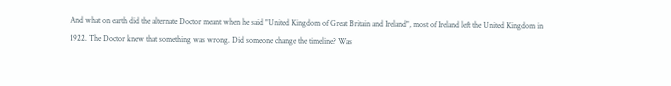And what on earth did the alternate Doctor meant when he said "United Kingdom of Great Britain and Ireland", most of Ireland left the United Kingdom in 1922. The Doctor knew that something was wrong. Did someone change the timeline? Was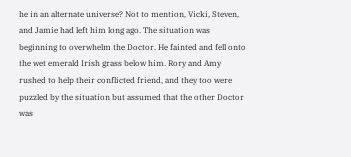he in an alternate universe? Not to mention, Vicki, Steven, and Jamie had left him long ago. The situation was beginning to overwhelm the Doctor. He fainted and fell onto the wet emerald Irish grass below him. Rory and Amy rushed to help their conflicted friend, and they too were puzzled by the situation but assumed that the other Doctor was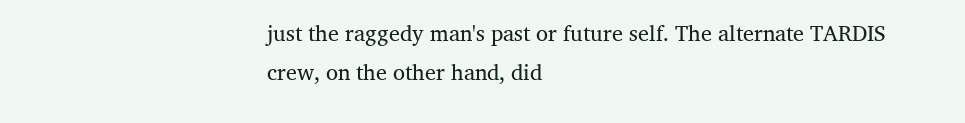just the raggedy man's past or future self. The alternate TARDIS crew, on the other hand, did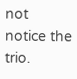not notice the trio.